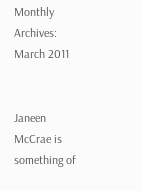Monthly Archives: March 2011


Janeen McCrae is something of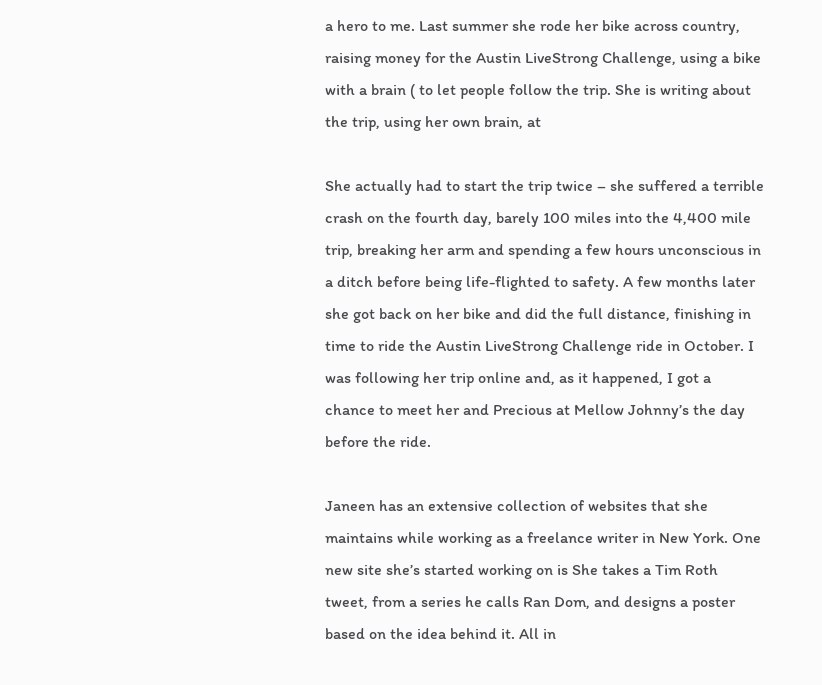a hero to me. Last summer she rode her bike across country, raising money for the Austin LiveStrong Challenge, using a bike with a brain ( to let people follow the trip. She is writing about the trip, using her own brain, at

She actually had to start the trip twice – she suffered a terrible crash on the fourth day, barely 100 miles into the 4,400 mile trip, breaking her arm and spending a few hours unconscious in a ditch before being life-flighted to safety. A few months later she got back on her bike and did the full distance, finishing in time to ride the Austin LiveStrong Challenge ride in October. I was following her trip online and, as it happened, I got a chance to meet her and Precious at Mellow Johnny’s the day before the ride.

Janeen has an extensive collection of websites that she maintains while working as a freelance writer in New York. One new site she’s started working on is She takes a Tim Roth tweet, from a series he calls Ran Dom, and designs a poster based on the idea behind it. All in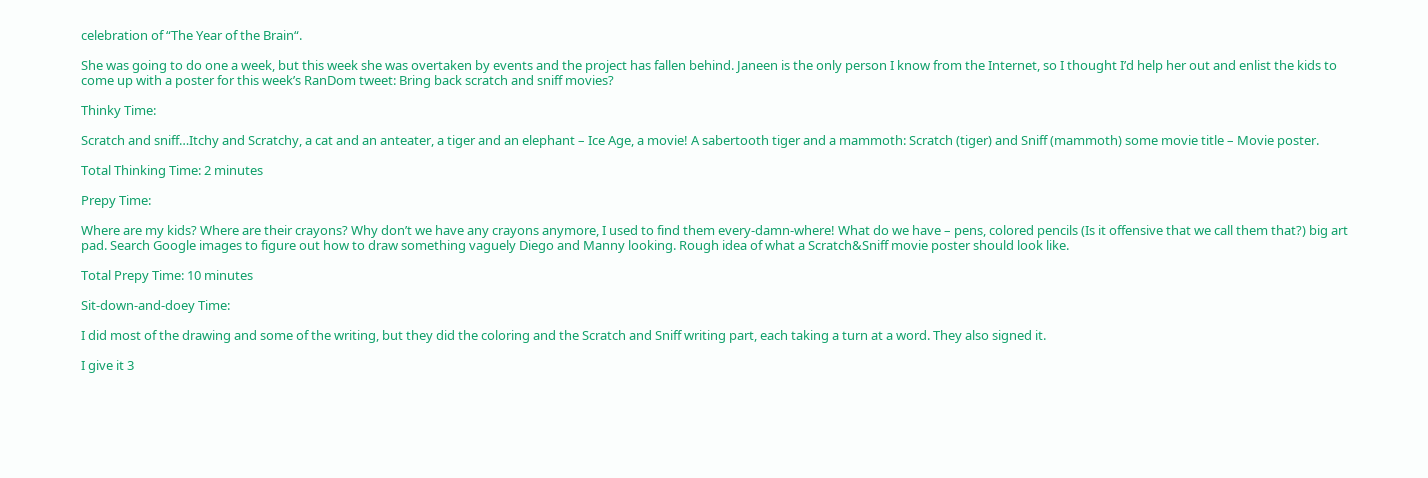celebration of “The Year of the Brain“.

She was going to do one a week, but this week she was overtaken by events and the project has fallen behind. Janeen is the only person I know from the Internet, so I thought I’d help her out and enlist the kids to come up with a poster for this week’s RanDom tweet: Bring back scratch and sniff movies?

Thinky Time:

Scratch and sniff…Itchy and Scratchy, a cat and an anteater, a tiger and an elephant – Ice Age, a movie! A sabertooth tiger and a mammoth: Scratch (tiger) and Sniff (mammoth) some movie title – Movie poster.

Total Thinking Time: 2 minutes

Prepy Time:

Where are my kids? Where are their crayons? Why don’t we have any crayons anymore, I used to find them every-damn-where! What do we have – pens, colored pencils (Is it offensive that we call them that?) big art pad. Search Google images to figure out how to draw something vaguely Diego and Manny looking. Rough idea of what a Scratch&Sniff movie poster should look like.

Total Prepy Time: 10 minutes

Sit-down-and-doey Time:

I did most of the drawing and some of the writing, but they did the coloring and the Scratch and Sniff writing part, each taking a turn at a word. They also signed it.

I give it 3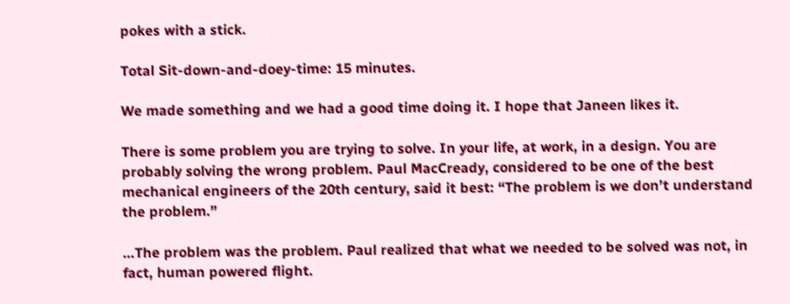pokes with a stick.

Total Sit-down-and-doey-time: 15 minutes.

We made something and we had a good time doing it. I hope that Janeen likes it.

There is some problem you are trying to solve. In your life, at work, in a design. You are probably solving the wrong problem. Paul MacCready, considered to be one of the best mechanical engineers of the 20th century, said it best: “The problem is we don’t understand the problem.”

…The problem was the problem. Paul realized that what we needed to be solved was not, in fact, human powered flight.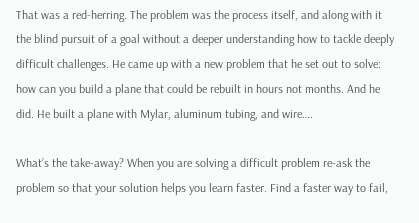That was a red-herring. The problem was the process itself, and along with it the blind pursuit of a goal without a deeper understanding how to tackle deeply difficult challenges. He came up with a new problem that he set out to solve: how can you build a plane that could be rebuilt in hours not months. And he did. He built a plane with Mylar, aluminum tubing, and wire….

What’s the take-away? When you are solving a difficult problem re-ask the problem so that your solution helps you learn faster. Find a faster way to fail,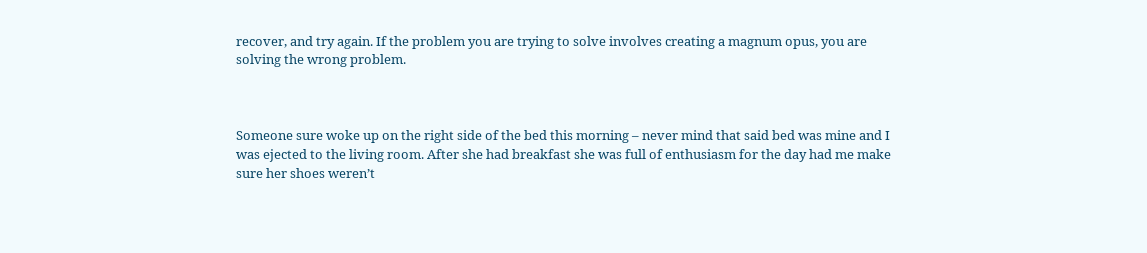recover, and try again. If the problem you are trying to solve involves creating a magnum opus, you are solving the wrong problem.



Someone sure woke up on the right side of the bed this morning – never mind that said bed was mine and I was ejected to the living room. After she had breakfast she was full of enthusiasm for the day had me make sure her shoes weren’t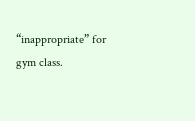“inappropriate” for gym class.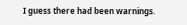I guess there had been warnings.